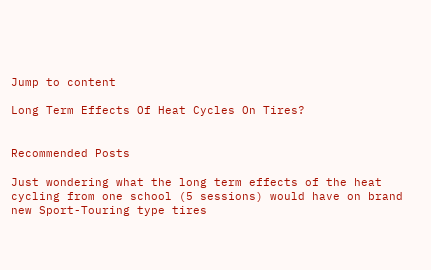Jump to content

Long Term Effects Of Heat Cycles On Tires?


Recommended Posts

Just wondering what the long term effects of the heat cycling from one school (5 sessions) would have on brand new Sport-Touring type tires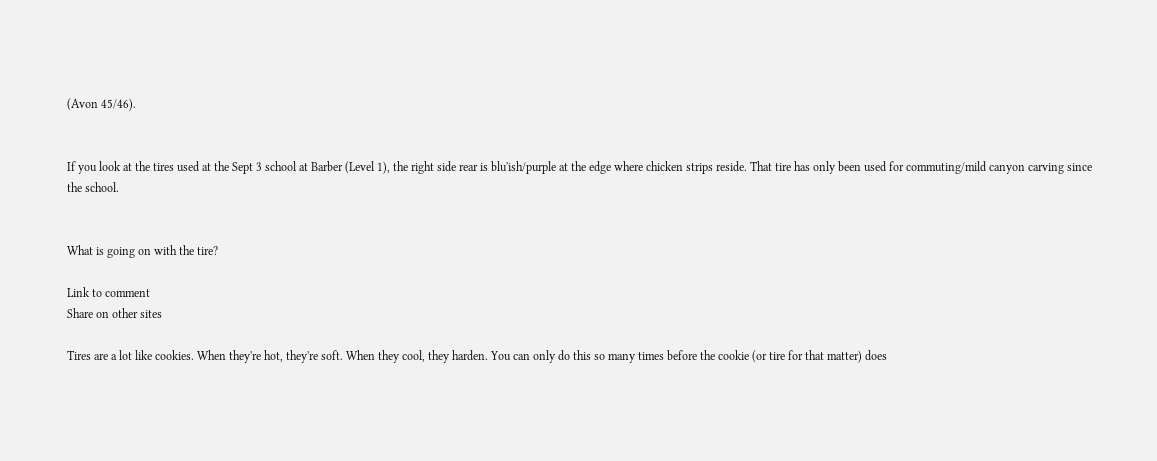(Avon 45/46).


If you look at the tires used at the Sept 3 school at Barber (Level 1), the right side rear is blu'ish/purple at the edge where chicken strips reside. That tire has only been used for commuting/mild canyon carving since the school.


What is going on with the tire?

Link to comment
Share on other sites

Tires are a lot like cookies. When they're hot, they're soft. When they cool, they harden. You can only do this so many times before the cookie (or tire for that matter) does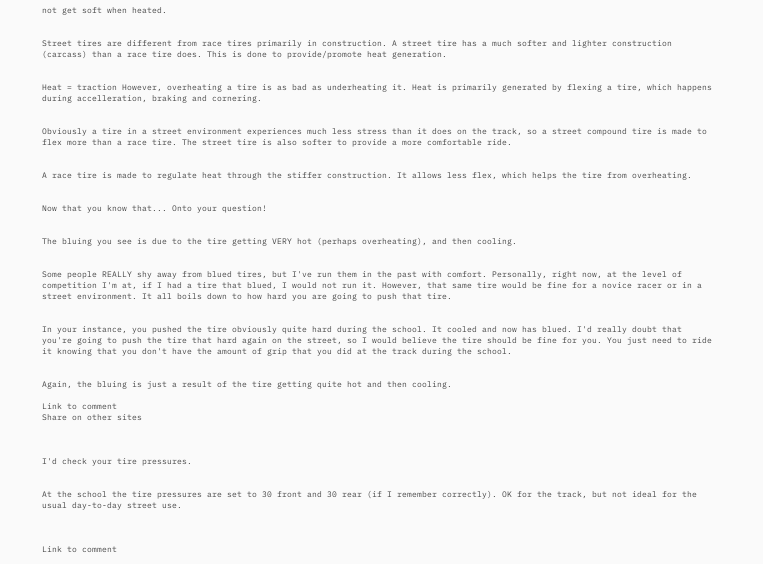not get soft when heated.


Street tires are different from race tires primarily in construction. A street tire has a much softer and lighter construction (carcass) than a race tire does. This is done to provide/promote heat generation.


Heat = traction However, overheating a tire is as bad as underheating it. Heat is primarily generated by flexing a tire, which happens during accelleration, braking and cornering.


Obviously a tire in a street environment experiences much less stress than it does on the track, so a street compound tire is made to flex more than a race tire. The street tire is also softer to provide a more comfortable ride.


A race tire is made to regulate heat through the stiffer construction. It allows less flex, which helps the tire from overheating.


Now that you know that... Onto your question!


The bluing you see is due to the tire getting VERY hot (perhaps overheating), and then cooling.


Some people REALLY shy away from blued tires, but I've run them in the past with comfort. Personally, right now, at the level of competition I'm at, if I had a tire that blued, I would not run it. However, that same tire would be fine for a novice racer or in a street environment. It all boils down to how hard you are going to push that tire.


In your instance, you pushed the tire obviously quite hard during the school. It cooled and now has blued. I'd really doubt that you're going to push the tire that hard again on the street, so I would believe the tire should be fine for you. You just need to ride it knowing that you don't have the amount of grip that you did at the track during the school.


Again, the bluing is just a result of the tire getting quite hot and then cooling.

Link to comment
Share on other sites



I'd check your tire pressures.


At the school the tire pressures are set to 30 front and 30 rear (if I remember correctly). OK for the track, but not ideal for the usual day-to-day street use.



Link to comment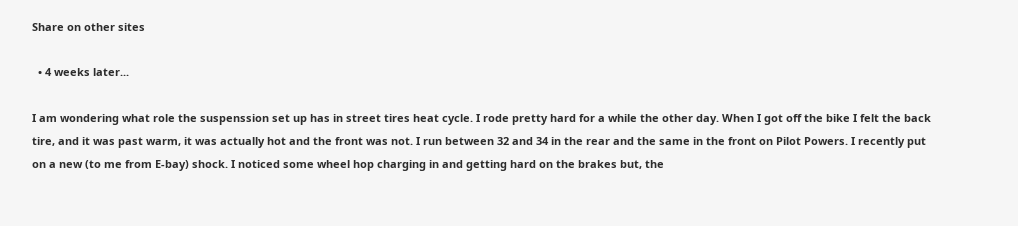Share on other sites

  • 4 weeks later...

I am wondering what role the suspenssion set up has in street tires heat cycle. I rode pretty hard for a while the other day. When I got off the bike I felt the back tire, and it was past warm, it was actually hot and the front was not. I run between 32 and 34 in the rear and the same in the front on Pilot Powers. I recently put on a new (to me from E-bay) shock. I noticed some wheel hop charging in and getting hard on the brakes but, the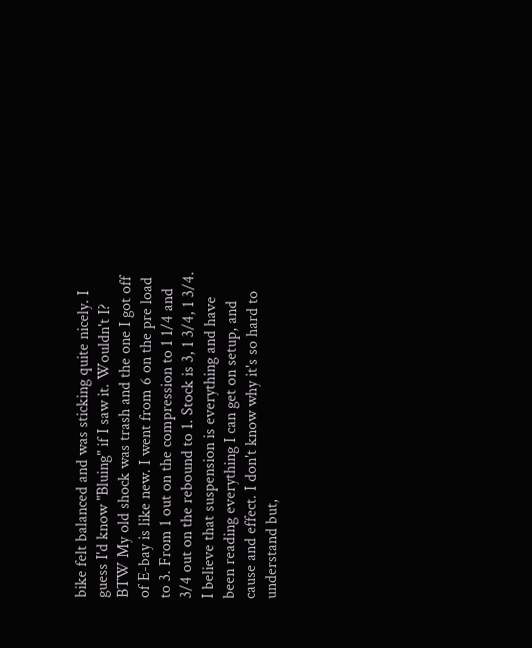bike felt balanced and was sticking quite nicely. I guess I'd know "Bluing" if I saw it. Wouldn't I? BTW My old shock was trash and the one I got off of E-bay is like new. I went from 6 on the pre load to 3. From 1 out on the compression to 1 1/4 and 3/4 out on the rebound to 1. Stock is 3, 1 3/4, 1 3/4. I believe that suspension is everything and have been reading everything I can get on setup, and cause and effect. I don't know why it's so hard to understand but,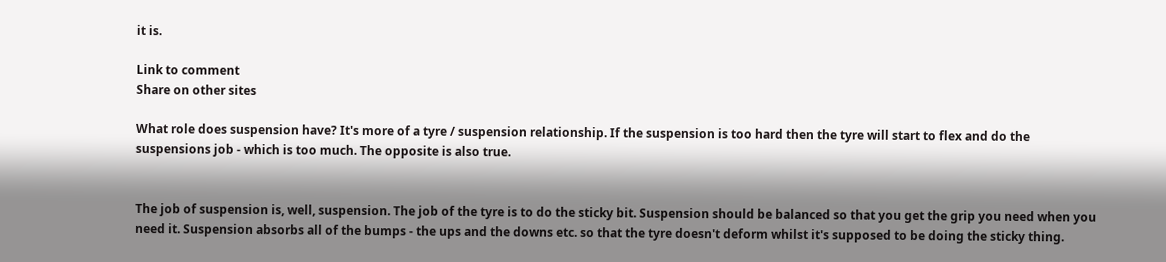it is.

Link to comment
Share on other sites

What role does suspension have? It's more of a tyre / suspension relationship. If the suspension is too hard then the tyre will start to flex and do the suspensions job - which is too much. The opposite is also true.


The job of suspension is, well, suspension. The job of the tyre is to do the sticky bit. Suspension should be balanced so that you get the grip you need when you need it. Suspension absorbs all of the bumps - the ups and the downs etc. so that the tyre doesn't deform whilst it's supposed to be doing the sticky thing.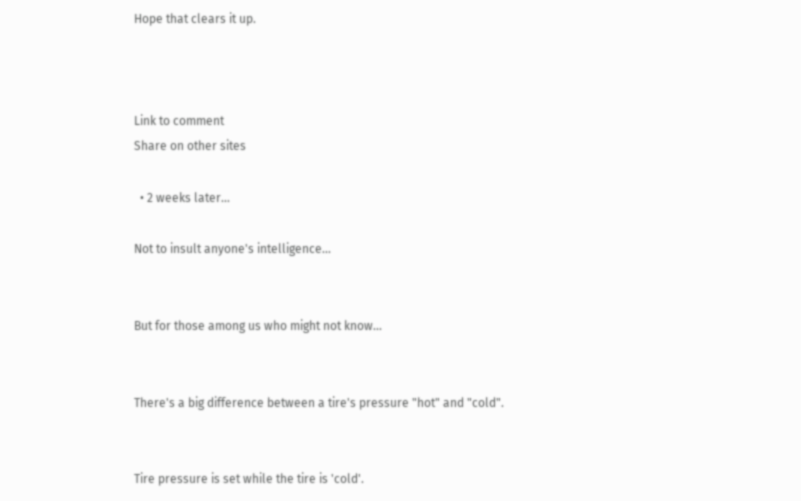Hope that clears it up.



Link to comment
Share on other sites

  • 2 weeks later...

Not to insult anyone's intelligence...


But for those among us who might not know...


There's a big difference between a tire's pressure "hot" and "cold".


Tire pressure is set while the tire is 'cold'.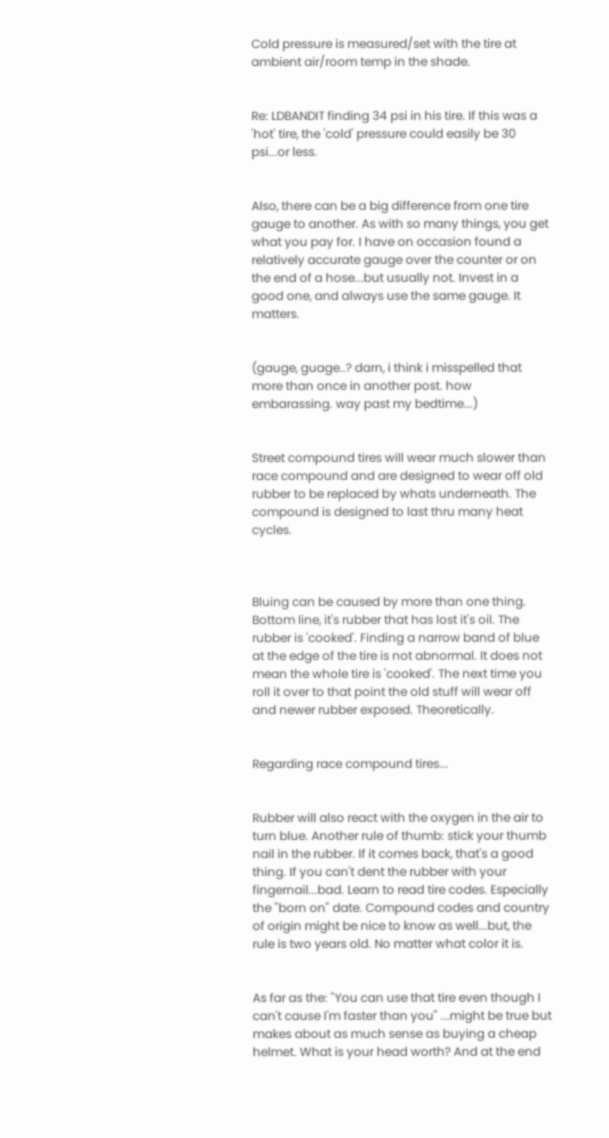Cold pressure is measured/set with the tire at ambient air/room temp in the shade.


Re: LDBANDIT finding 34 psi in his tire. If this was a 'hot' tire, the 'cold' pressure could easily be 30 psi...or less.


Also, there can be a big difference from one tire gauge to another. As with so many things, you get what you pay for. I have on occasion found a relatively accurate gauge over the counter or on the end of a hose...but usually not. Invest in a good one, and always use the same gauge. It matters.


(gauge, guage..? darn, i think i misspelled that more than once in another post. how embarassing. way past my bedtime...)


Street compound tires will wear much slower than race compound and are designed to wear off old rubber to be replaced by whats underneath. The compound is designed to last thru many heat cycles.



Bluing can be caused by more than one thing. Bottom line, it's rubber that has lost it's oil. The rubber is 'cooked'. Finding a narrow band of blue at the edge of the tire is not abnormal. It does not mean the whole tire is 'cooked'. The next time you roll it over to that point the old stuff will wear off and newer rubber exposed. Theoretically.


Regarding race compound tires...


Rubber will also react with the oxygen in the air to turn blue. Another rule of thumb: stick your thumb nail in the rubber. If it comes back, that's a good thing. If you can't dent the rubber with your fingernail...bad. Learn to read tire codes. Especially the "born on" date. Compound codes and country of origin might be nice to know as well...but, the rule is two years old. No matter what color it is.


As far as the: "You can use that tire even though I can't cause I'm faster than you" ...might be true but makes about as much sense as buying a cheap helmet. What is your head worth? And at the end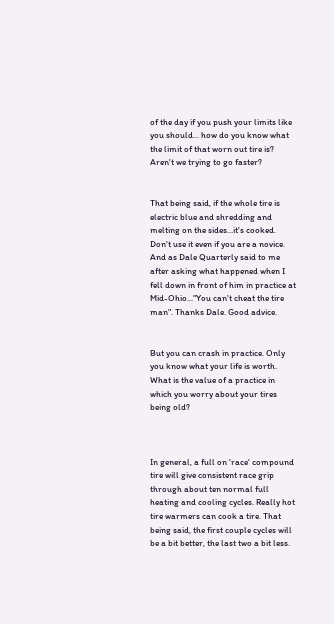of the day if you push your limits like you should... how do you know what the limit of that worn out tire is? Aren't we trying to go faster?


That being said, if the whole tire is electric blue and shredding and melting on the sides...it's cooked. Don't use it even if you are a novice. And as Dale Quarterly said to me after asking what happened when I fell down in front of him in practice at Mid-Ohio..."You can't cheat the tire man". Thanks Dale. Good advice.


But you can crash in practice. Only you know what your life is worth. What is the value of a practice in which you worry about your tires being old?



In general, a full on 'race' compound tire will give consistent race grip through about ten normal full heating and cooling cycles. Really hot tire warmers can cook a tire. That being said, the first couple cycles will be a bit better, the last two a bit less.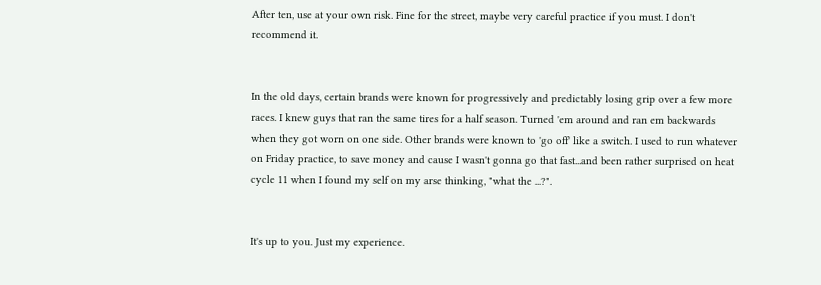After ten, use at your own risk. Fine for the street, maybe very careful practice if you must. I don't recommend it.


In the old days, certain brands were known for progressively and predictably losing grip over a few more races. I knew guys that ran the same tires for a half season. Turned 'em around and ran em backwards when they got worn on one side. Other brands were known to 'go off' like a switch. I used to run whatever on Friday practice, to save money and cause I wasn't gonna go that fast...and been rather surprised on heat cycle 11 when I found my self on my arse thinking, "what the ...?".


It's up to you. Just my experience.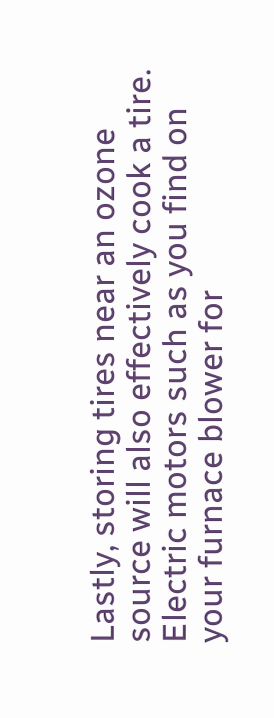Lastly, storing tires near an ozone source will also effectively cook a tire. Electric motors such as you find on your furnace blower for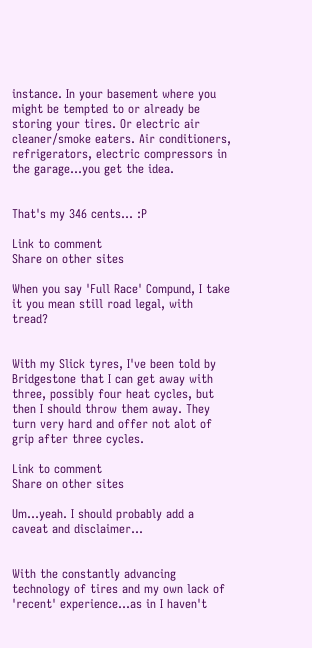instance. In your basement where you might be tempted to or already be storing your tires. Or electric air cleaner/smoke eaters. Air conditioners, refrigerators, electric compressors in the garage...you get the idea.


That's my 346 cents... :P

Link to comment
Share on other sites

When you say 'Full Race' Compund, I take it you mean still road legal, with tread?


With my Slick tyres, I've been told by Bridgestone that I can get away with three, possibly four heat cycles, but then I should throw them away. They turn very hard and offer not alot of grip after three cycles.

Link to comment
Share on other sites

Um...yeah. I should probably add a caveat and disclaimer...


With the constantly advancing technology of tires and my own lack of 'recent' experience...as in I haven't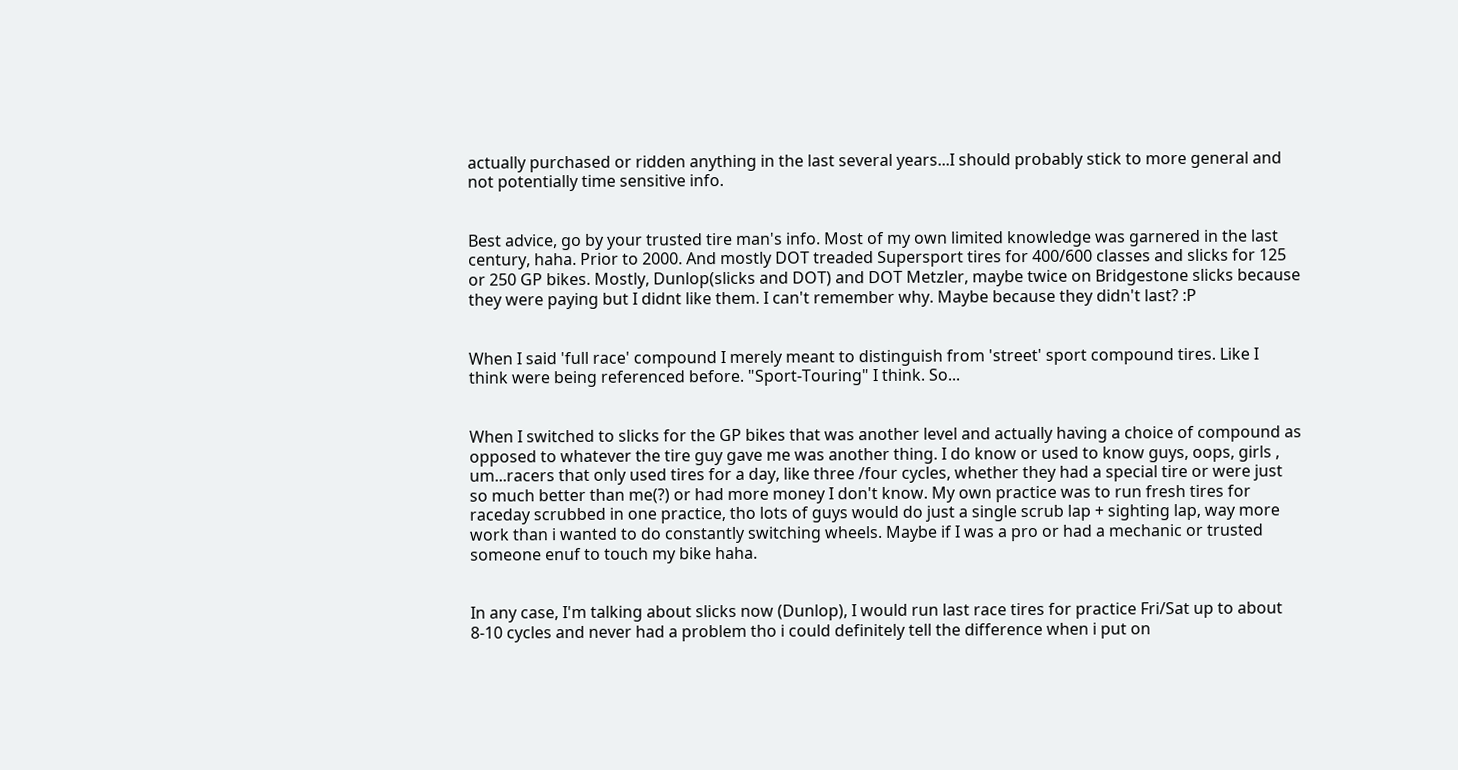actually purchased or ridden anything in the last several years...I should probably stick to more general and not potentially time sensitive info.


Best advice, go by your trusted tire man's info. Most of my own limited knowledge was garnered in the last century, haha. Prior to 2000. And mostly DOT treaded Supersport tires for 400/600 classes and slicks for 125 or 250 GP bikes. Mostly, Dunlop(slicks and DOT) and DOT Metzler, maybe twice on Bridgestone slicks because they were paying but I didnt like them. I can't remember why. Maybe because they didn't last? :P


When I said 'full race' compound I merely meant to distinguish from 'street' sport compound tires. Like I think were being referenced before. "Sport-Touring" I think. So...


When I switched to slicks for the GP bikes that was another level and actually having a choice of compound as opposed to whatever the tire guy gave me was another thing. I do know or used to know guys, oops, girls , um...racers that only used tires for a day, like three /four cycles, whether they had a special tire or were just so much better than me(?) or had more money I don't know. My own practice was to run fresh tires for raceday scrubbed in one practice, tho lots of guys would do just a single scrub lap + sighting lap, way more work than i wanted to do constantly switching wheels. Maybe if I was a pro or had a mechanic or trusted someone enuf to touch my bike haha.


In any case, I'm talking about slicks now (Dunlop), I would run last race tires for practice Fri/Sat up to about 8-10 cycles and never had a problem tho i could definitely tell the difference when i put on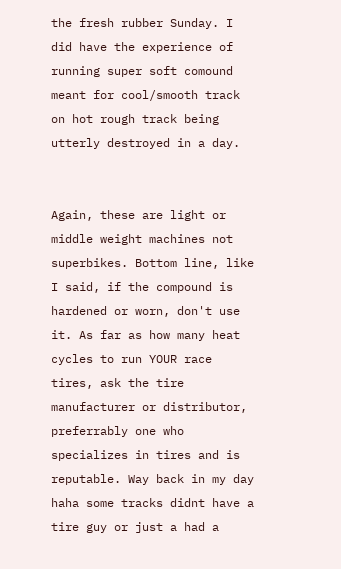the fresh rubber Sunday. I did have the experience of running super soft comound meant for cool/smooth track on hot rough track being utterly destroyed in a day.


Again, these are light or middle weight machines not superbikes. Bottom line, like I said, if the compound is hardened or worn, don't use it. As far as how many heat cycles to run YOUR race tires, ask the tire manufacturer or distributor, preferrably one who specializes in tires and is reputable. Way back in my day haha some tracks didnt have a tire guy or just a had a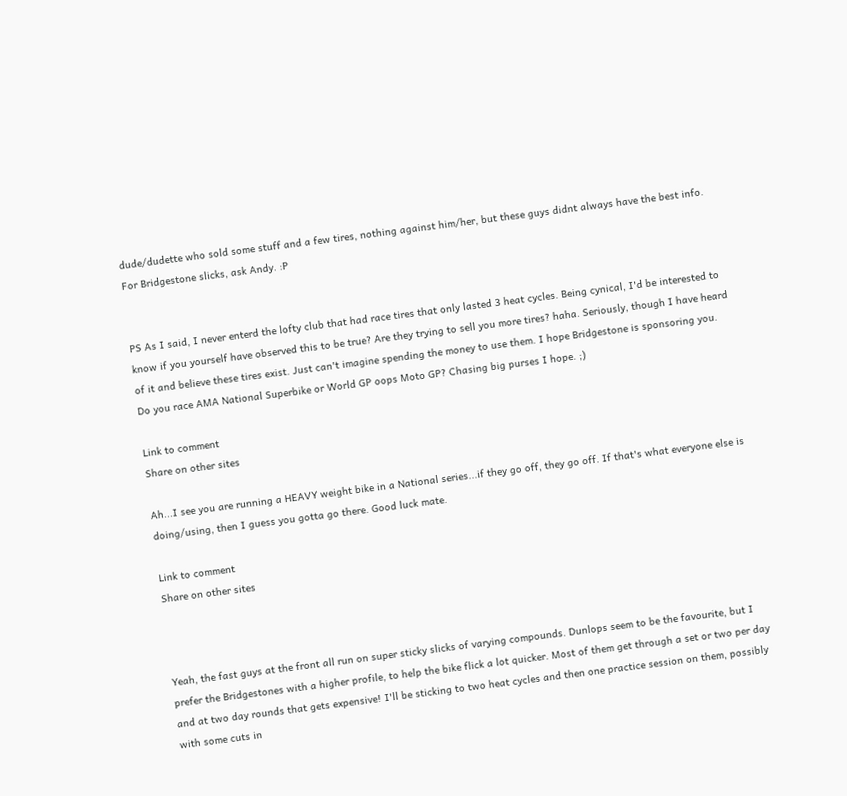dude/dudette who sold some stuff and a few tires, nothing against him/her, but these guys didnt always have the best info. For Bridgestone slicks, ask Andy. :P


PS As I said, I never enterd the lofty club that had race tires that only lasted 3 heat cycles. Being cynical, I'd be interested to know if you yourself have observed this to be true? Are they trying to sell you more tires? haha. Seriously, though I have heard of it and believe these tires exist. Just can't imagine spending the money to use them. I hope Bridgestone is sponsoring you. Do you race AMA National Superbike or World GP oops Moto GP? Chasing big purses I hope. ;)

Link to comment
Share on other sites

Ah...I see you are running a HEAVY weight bike in a National series...if they go off, they go off. If that's what everyone else is doing/using, then I guess you gotta go there. Good luck mate.

Link to comment
Share on other sites



Yeah, the fast guys at the front all run on super sticky slicks of varying compounds. Dunlops seem to be the favourite, but I prefer the Bridgestones with a higher profile, to help the bike flick a lot quicker. Most of them get through a set or two per day and at two day rounds that gets expensive! I'll be sticking to two heat cycles and then one practice session on them, possibly with some cuts in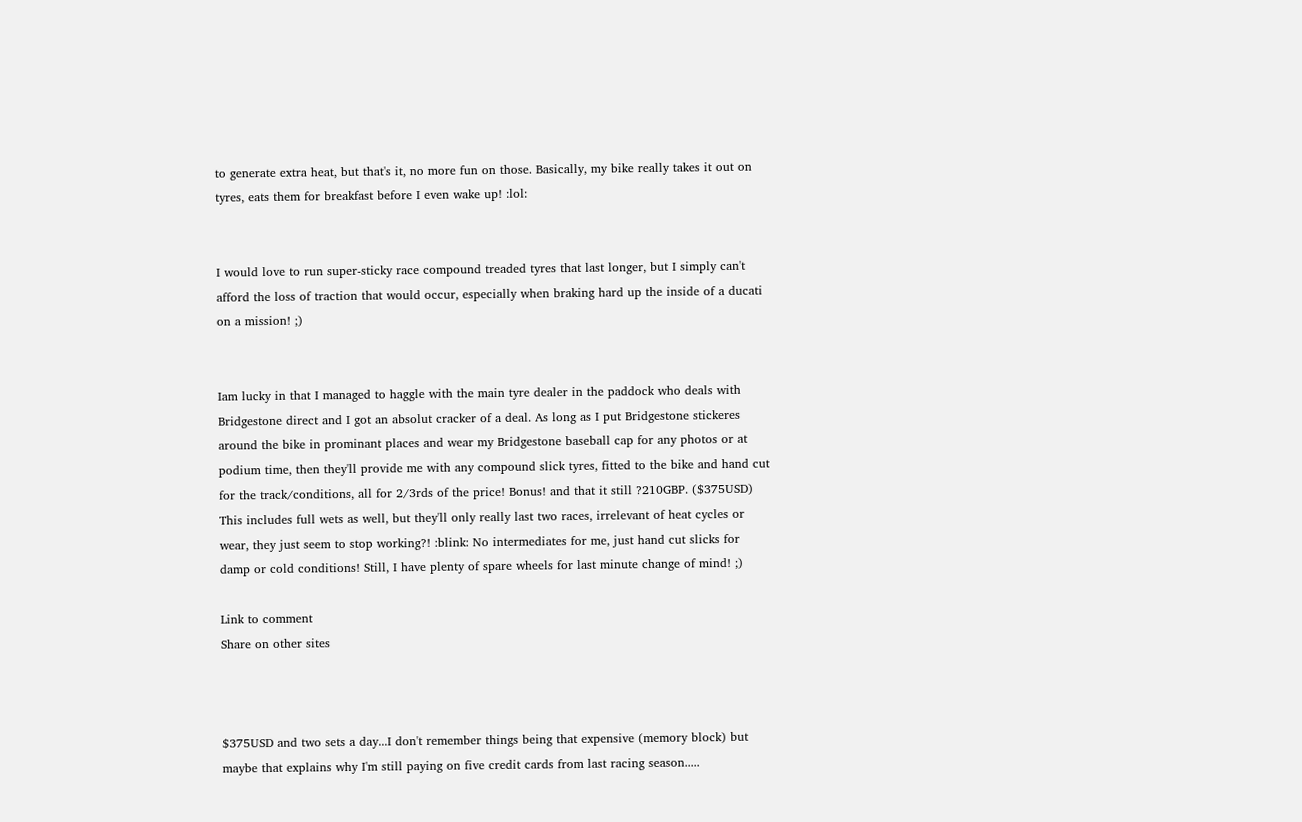to generate extra heat, but that's it, no more fun on those. Basically, my bike really takes it out on tyres, eats them for breakfast before I even wake up! :lol:


I would love to run super-sticky race compound treaded tyres that last longer, but I simply can't afford the loss of traction that would occur, especially when braking hard up the inside of a ducati on a mission! ;)


Iam lucky in that I managed to haggle with the main tyre dealer in the paddock who deals with Bridgestone direct and I got an absolut cracker of a deal. As long as I put Bridgestone stickeres around the bike in prominant places and wear my Bridgestone baseball cap for any photos or at podium time, then they'll provide me with any compound slick tyres, fitted to the bike and hand cut for the track/conditions, all for 2/3rds of the price! Bonus! and that it still ?210GBP. ($375USD) This includes full wets as well, but they'll only really last two races, irrelevant of heat cycles or wear, they just seem to stop working?! :blink: No intermediates for me, just hand cut slicks for damp or cold conditions! Still, I have plenty of spare wheels for last minute change of mind! ;)

Link to comment
Share on other sites



$375USD and two sets a day...I don't remember things being that expensive (memory block) but maybe that explains why I'm still paying on five credit cards from last racing season.....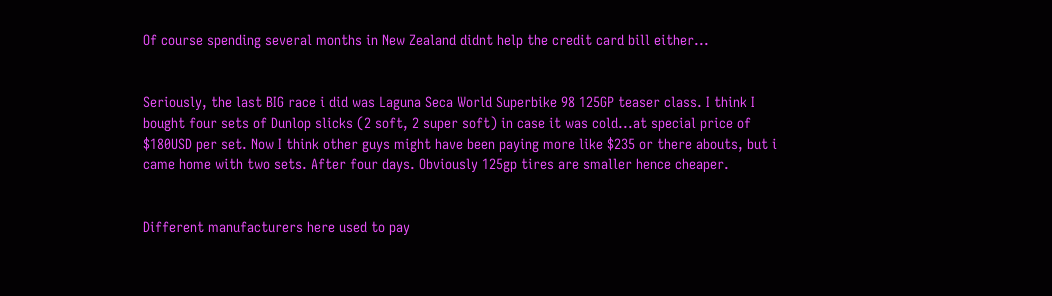Of course spending several months in New Zealand didnt help the credit card bill either...


Seriously, the last BIG race i did was Laguna Seca World Superbike 98 125GP teaser class. I think I bought four sets of Dunlop slicks (2 soft, 2 super soft) in case it was cold...at special price of $180USD per set. Now I think other guys might have been paying more like $235 or there abouts, but i came home with two sets. After four days. Obviously 125gp tires are smaller hence cheaper.


Different manufacturers here used to pay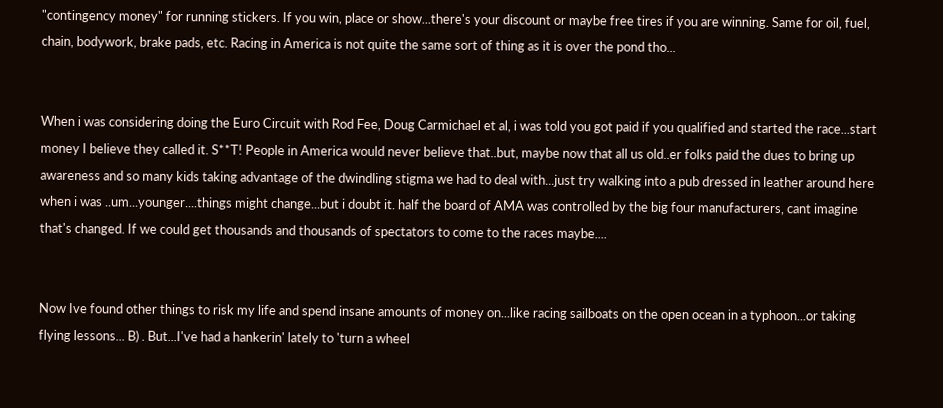"contingency money" for running stickers. If you win, place or show...there's your discount or maybe free tires if you are winning. Same for oil, fuel, chain, bodywork, brake pads, etc. Racing in America is not quite the same sort of thing as it is over the pond tho...


When i was considering doing the Euro Circuit with Rod Fee, Doug Carmichael et al, i was told you got paid if you qualified and started the race...start money I believe they called it. S**T! People in America would never believe that..but, maybe now that all us old..er folks paid the dues to bring up awareness and so many kids taking advantage of the dwindling stigma we had to deal with...just try walking into a pub dressed in leather around here when i was ..um...younger....things might change...but i doubt it. half the board of AMA was controlled by the big four manufacturers, cant imagine that's changed. If we could get thousands and thousands of spectators to come to the races maybe....


Now Ive found other things to risk my life and spend insane amounts of money on...like racing sailboats on the open ocean in a typhoon...or taking flying lessons... B) . But...I've had a hankerin' lately to 'turn a wheel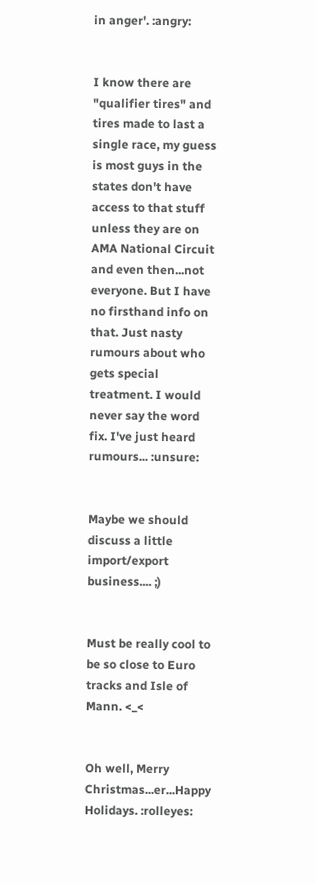in anger'. :angry:


I know there are "qualifier tires" and tires made to last a single race, my guess is most guys in the states don't have access to that stuff unless they are on AMA National Circuit and even then...not everyone. But I have no firsthand info on that. Just nasty rumours about who gets special treatment. I would never say the word fix. I've just heard rumours... :unsure:


Maybe we should discuss a little import/export business.... ;)


Must be really cool to be so close to Euro tracks and Isle of Mann. <_<


Oh well, Merry Christmas...er...Happy Holidays. :rolleyes: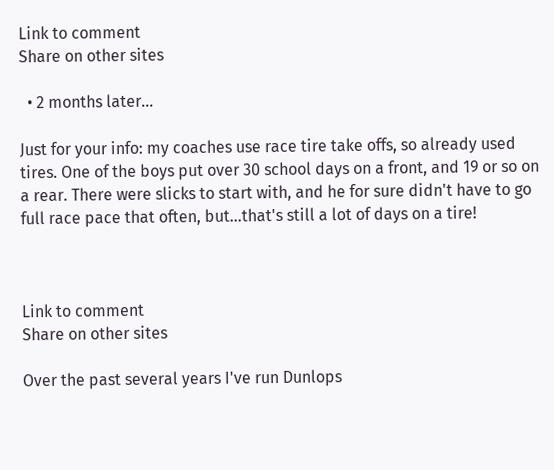Link to comment
Share on other sites

  • 2 months later...

Just for your info: my coaches use race tire take offs, so already used tires. One of the boys put over 30 school days on a front, and 19 or so on a rear. There were slicks to start with, and he for sure didn't have to go full race pace that often, but...that's still a lot of days on a tire!



Link to comment
Share on other sites

Over the past several years I've run Dunlops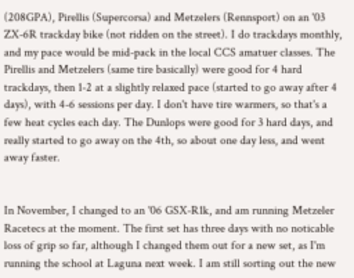(208GPA), Pirellis (Supercorsa) and Metzelers (Rennsport) on an '03 ZX-6R trackday bike (not ridden on the street). I do trackdays monthly, and my pace would be mid-pack in the local CCS amatuer classes. The Pirellis and Metzelers (same tire basically) were good for 4 hard trackdays, then 1-2 at a slightly relaxed pace (started to go away after 4 days), with 4-6 sessions per day. I don't have tire warmers, so that's a few heat cycles each day. The Dunlops were good for 3 hard days, and really started to go away on the 4th, so about one day less, and went away faster.


In November, I changed to an '06 GSX-R1k, and am running Metzeler Racetecs at the moment. The first set has three days with no noticable loss of grip so far, although I changed them out for a new set, as I'm running the school at Laguna next week. I am still sorting out the new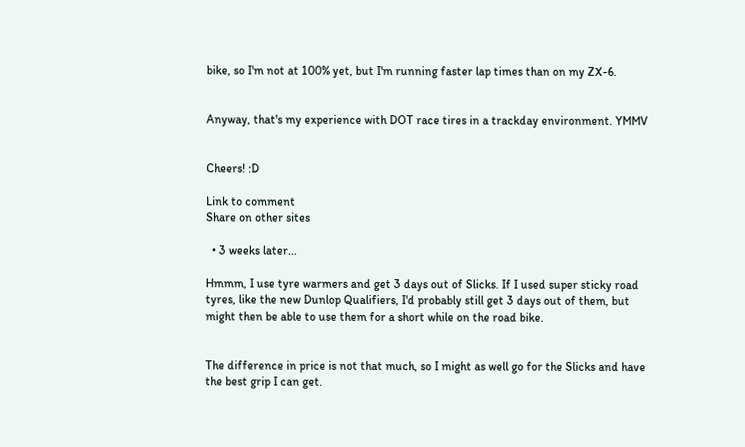bike, so I'm not at 100% yet, but I'm running faster lap times than on my ZX-6.


Anyway, that's my experience with DOT race tires in a trackday environment. YMMV


Cheers! :D

Link to comment
Share on other sites

  • 3 weeks later...

Hmmm, I use tyre warmers and get 3 days out of Slicks. If I used super sticky road tyres, like the new Dunlop Qualifiers, I'd probably still get 3 days out of them, but might then be able to use them for a short while on the road bike.


The difference in price is not that much, so I might as well go for the Slicks and have the best grip I can get.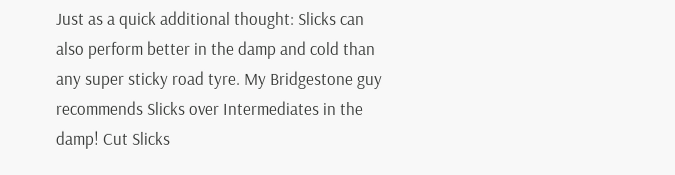Just as a quick additional thought: Slicks can also perform better in the damp and cold than any super sticky road tyre. My Bridgestone guy recommends Slicks over Intermediates in the damp! Cut Slicks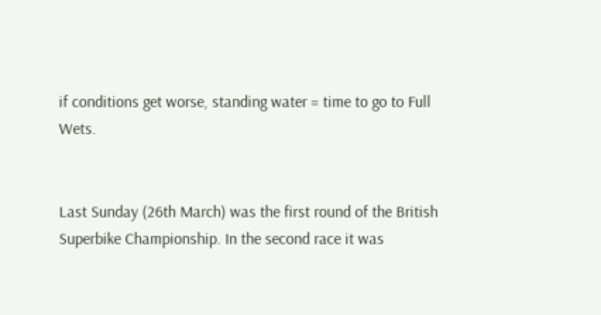if conditions get worse, standing water = time to go to Full Wets.


Last Sunday (26th March) was the first round of the British Superbike Championship. In the second race it was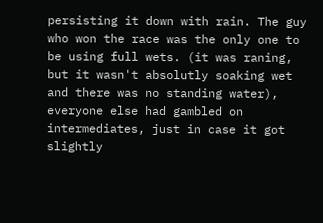persisting it down with rain. The guy who won the race was the only one to be using full wets. (it was raning, but it wasn't absolutly soaking wet and there was no standing water), everyone else had gambled on intermediates, just in case it got slightly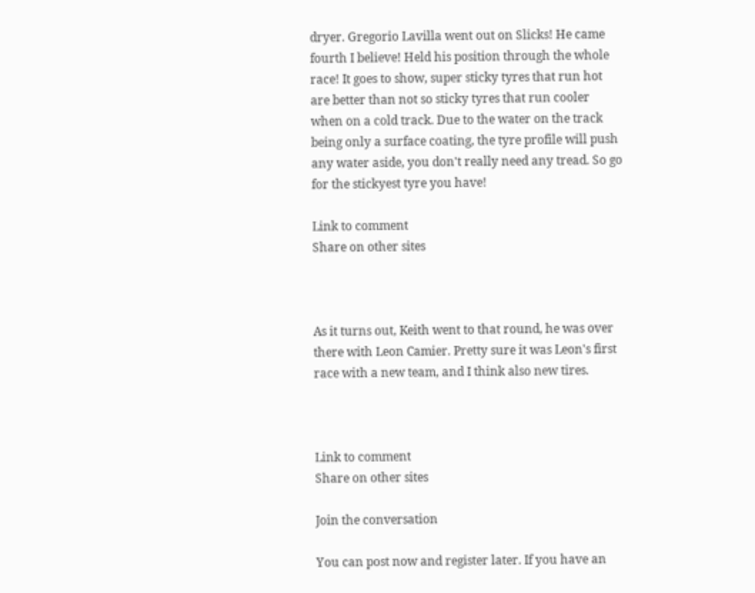dryer. Gregorio Lavilla went out on Slicks! He came fourth I believe! Held his position through the whole race! It goes to show, super sticky tyres that run hot are better than not so sticky tyres that run cooler when on a cold track. Due to the water on the track being only a surface coating, the tyre profile will push any water aside, you don't really need any tread. So go for the stickyest tyre you have!

Link to comment
Share on other sites



As it turns out, Keith went to that round, he was over there with Leon Camier. Pretty sure it was Leon's first race with a new team, and I think also new tires.



Link to comment
Share on other sites

Join the conversation

You can post now and register later. If you have an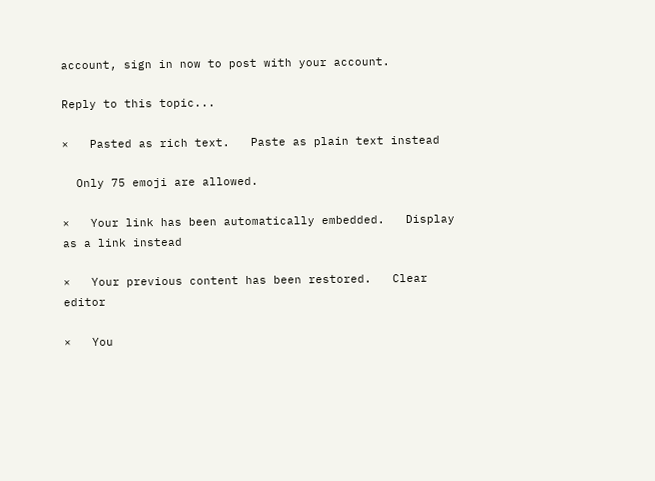account, sign in now to post with your account.

Reply to this topic...

×   Pasted as rich text.   Paste as plain text instead

  Only 75 emoji are allowed.

×   Your link has been automatically embedded.   Display as a link instead

×   Your previous content has been restored.   Clear editor

×   You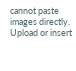cannot paste images directly. Upload or insert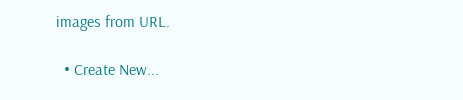images from URL.

  • Create New...